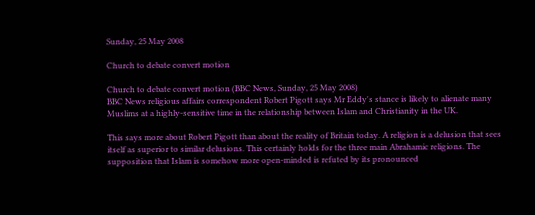Sunday, 25 May 2008

Church to debate convert motion

Church to debate convert motion (BBC News, Sunday, 25 May 2008)
BBC News religious affairs correspondent Robert Pigott says Mr Eddy's stance is likely to alienate many Muslims at a highly-sensitive time in the relationship between Islam and Christianity in the UK.

This says more about Robert Pigott than about the reality of Britain today. A religion is a delusion that sees itself as superior to similar delusions. This certainly holds for the three main Abrahamic religions. The supposition that Islam is somehow more open-minded is refuted by its pronounced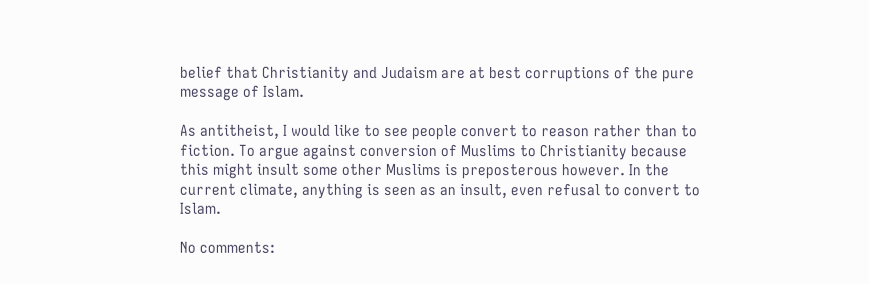belief that Christianity and Judaism are at best corruptions of the pure message of Islam.

As antitheist, I would like to see people convert to reason rather than to fiction. To argue against conversion of Muslims to Christianity because this might insult some other Muslims is preposterous however. In the current climate, anything is seen as an insult, even refusal to convert to Islam.

No comments: